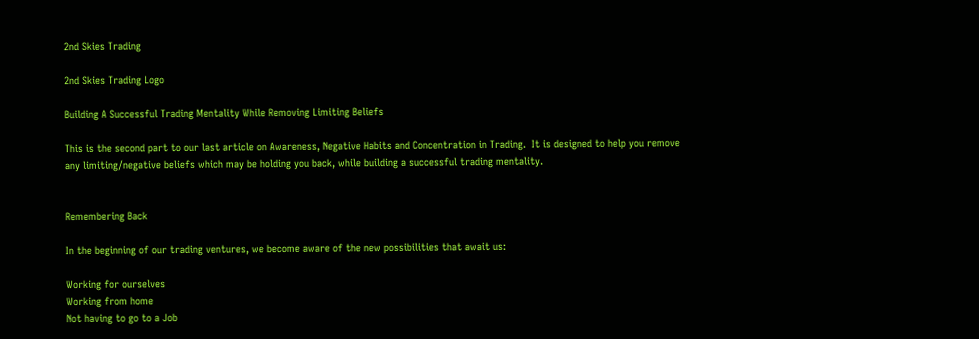2nd Skies Trading

2nd Skies Trading Logo

Building A Successful Trading Mentality While Removing Limiting Beliefs

This is the second part to our last article on Awareness, Negative Habits and Concentration in Trading.  It is designed to help you remove any limiting/negative beliefs which may be holding you back, while building a successful trading mentality.


Remembering Back

In the beginning of our trading ventures, we become aware of the new possibilities that await us:

Working for ourselves
Working from home
Not having to go to a Job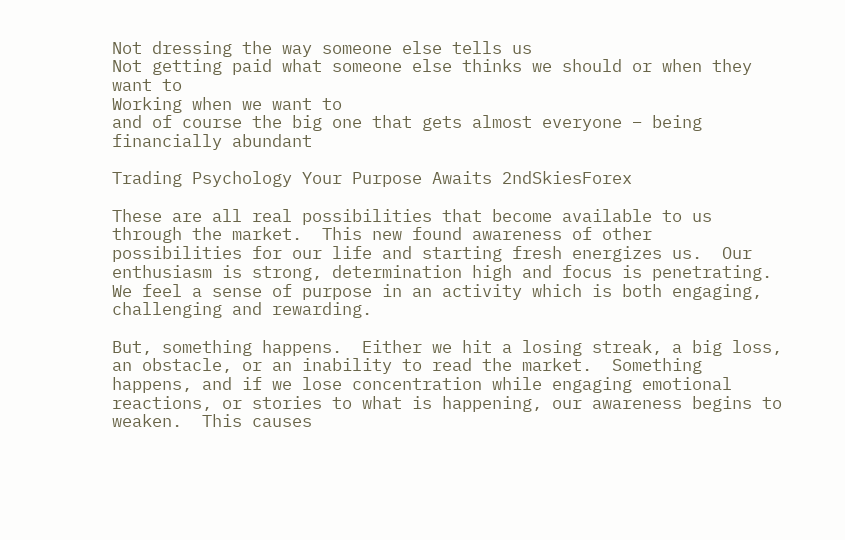Not dressing the way someone else tells us
Not getting paid what someone else thinks we should or when they want to
Working when we want to
and of course the big one that gets almost everyone – being financially abundant

Trading Psychology Your Purpose Awaits 2ndSkiesForex

These are all real possibilities that become available to us through the market.  This new found awareness of other possibilities for our life and starting fresh energizes us.  Our enthusiasm is strong, determination high and focus is penetrating.  We feel a sense of purpose in an activity which is both engaging, challenging and rewarding.

But, something happens.  Either we hit a losing streak, a big loss, an obstacle, or an inability to read the market.  Something happens, and if we lose concentration while engaging emotional reactions, or stories to what is happening, our awareness begins to weaken.  This causes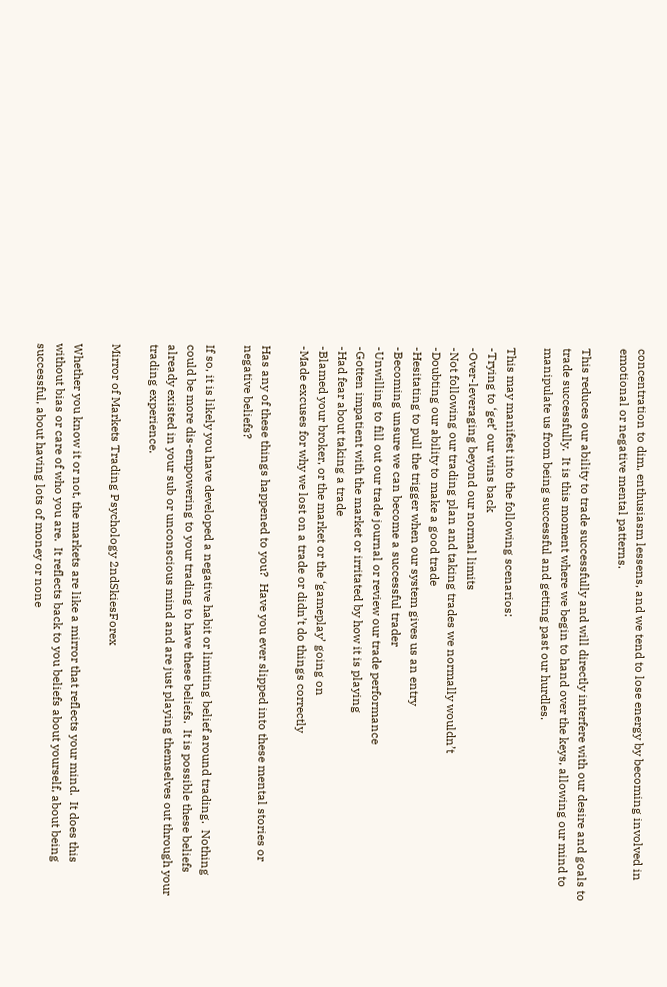concentration to dim, enthusiasm lessens, and we tend to lose energy by becoming involved in emotional or negative mental patterns.

This reduces our ability to trade successfully and will directly interfere with our desire and goals to trade successfully.  It is this moment where we begin to hand over the keys, allowing our mind to manipulate us from being successful and getting past our hurdles.

This may manifest into the following scenarios:
-Trying to ‘get’ our wins back
-Over-leveraging beyond our normal limits
-Not following our trading plan and taking trades we normally wouldn’t
-Doubting our ability to make a good trade
-Hesitating to pull the trigger when our system gives us an entry
-Becoming unsure we can become a successful trader
-Unwilling to fill out our trade journal or review our trade performance
-Gotten impatient with the market or irritated by how it is playing
-Had fear about taking a trade
-Blamed your broker, or the market or the ‘gameplay’ going on
-Made excuses for why we lost on a trade or didn’t do things correctly

Has any of these things happened to you?  Have you ever slipped into these mental stories or negative beliefs?

If so, it is likely you have developed a negative habit or limiting belief around trading.  Nothing could be more dis-empowering to your trading to have these beliefs.  It is possible these beliefs already existed in your sub or unconscious mind and are just playing themselves out through your trading experience.

Mirror of Markets Trading Psychology 2ndSkiesForex

Whether you know it or not, the markets are like a mirror that reflects your mind.  It does this without bias or care of who you are.  It reflects back to you beliefs about yourself, about being successful, about having lots of money or none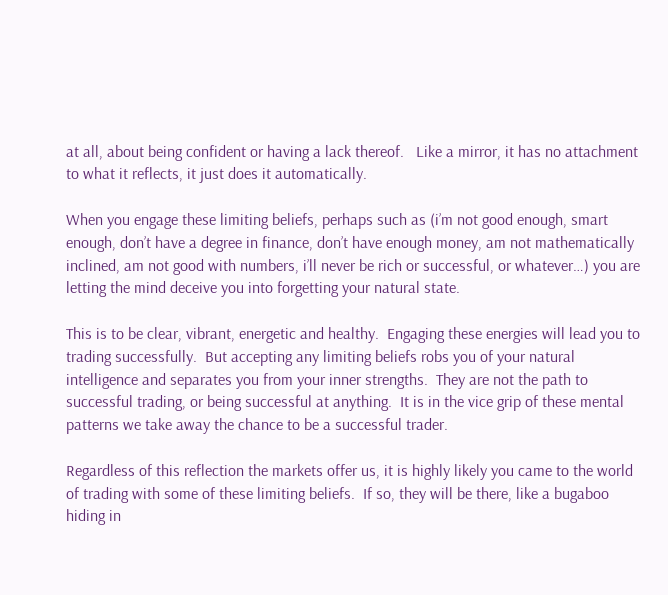at all, about being confident or having a lack thereof.   Like a mirror, it has no attachment to what it reflects, it just does it automatically.

When you engage these limiting beliefs, perhaps such as (i’m not good enough, smart enough, don’t have a degree in finance, don’t have enough money, am not mathematically inclined, am not good with numbers, i’ll never be rich or successful, or whatever…) you are letting the mind deceive you into forgetting your natural state.

This is to be clear, vibrant, energetic and healthy.  Engaging these energies will lead you to trading successfully.  But accepting any limiting beliefs robs you of your natural intelligence and separates you from your inner strengths.  They are not the path to successful trading, or being successful at anything.  It is in the vice grip of these mental patterns we take away the chance to be a successful trader.

Regardless of this reflection the markets offer us, it is highly likely you came to the world of trading with some of these limiting beliefs.  If so, they will be there, like a bugaboo hiding in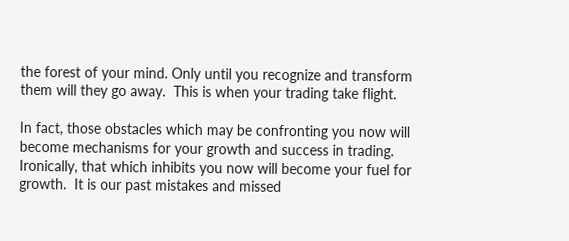the forest of your mind. Only until you recognize and transform them will they go away.  This is when your trading take flight.

In fact, those obstacles which may be confronting you now will become mechanisms for your growth and success in trading.  Ironically, that which inhibits you now will become your fuel for growth.  It is our past mistakes and missed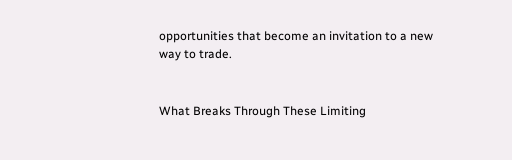opportunities that become an invitation to a new way to trade.


What Breaks Through These Limiting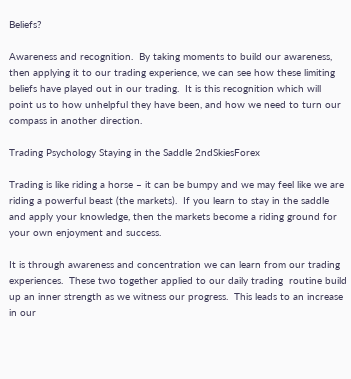Beliefs?

Awareness and recognition.  By taking moments to build our awareness, then applying it to our trading experience, we can see how these limiting beliefs have played out in our trading.  It is this recognition which will point us to how unhelpful they have been, and how we need to turn our compass in another direction.

Trading Psychology Staying in the Saddle 2ndSkiesForex

Trading is like riding a horse – it can be bumpy and we may feel like we are riding a powerful beast (the markets).  If you learn to stay in the saddle and apply your knowledge, then the markets become a riding ground for your own enjoyment and success.

It is through awareness and concentration we can learn from our trading experiences.  These two together applied to our daily trading  routine build up an inner strength as we witness our progress.  This leads to an increase in our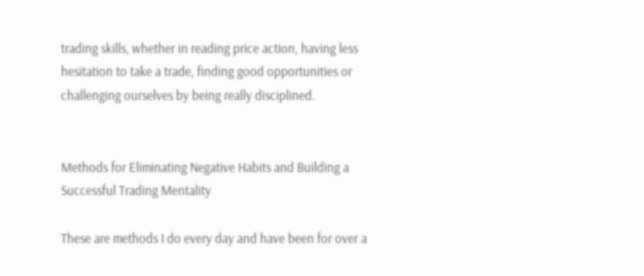trading skills, whether in reading price action, having less hesitation to take a trade, finding good opportunities or challenging ourselves by being really disciplined.


Methods for Eliminating Negative Habits and Building a Successful Trading Mentality

These are methods I do every day and have been for over a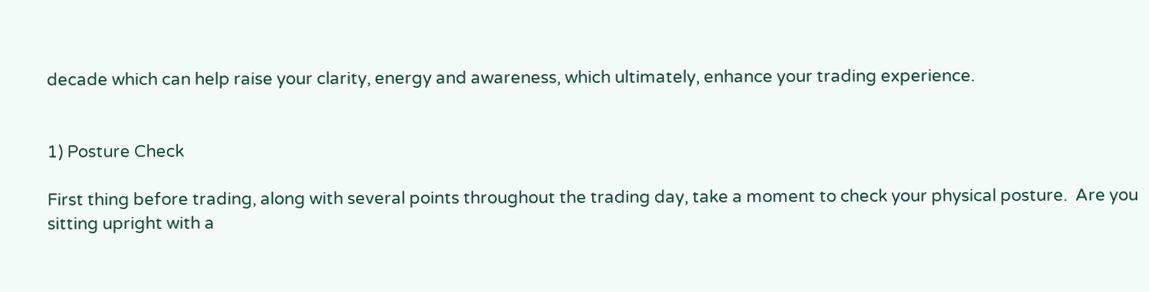decade which can help raise your clarity, energy and awareness, which ultimately, enhance your trading experience.


1) Posture Check

First thing before trading, along with several points throughout the trading day, take a moment to check your physical posture.  Are you sitting upright with a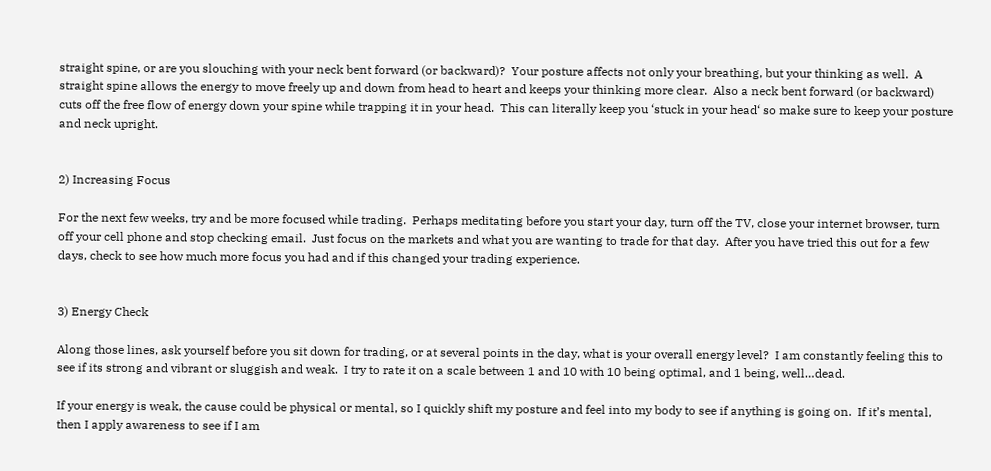straight spine, or are you slouching with your neck bent forward (or backward)?  Your posture affects not only your breathing, but your thinking as well.  A straight spine allows the energy to move freely up and down from head to heart and keeps your thinking more clear.  Also a neck bent forward (or backward) cuts off the free flow of energy down your spine while trapping it in your head.  This can literally keep you ‘stuck in your head‘ so make sure to keep your posture and neck upright.


2) Increasing Focus

For the next few weeks, try and be more focused while trading.  Perhaps meditating before you start your day, turn off the TV, close your internet browser, turn off your cell phone and stop checking email.  Just focus on the markets and what you are wanting to trade for that day.  After you have tried this out for a few days, check to see how much more focus you had and if this changed your trading experience.


3) Energy Check

Along those lines, ask yourself before you sit down for trading, or at several points in the day, what is your overall energy level?  I am constantly feeling this to see if its strong and vibrant or sluggish and weak.  I try to rate it on a scale between 1 and 10 with 10 being optimal, and 1 being, well…dead.

If your energy is weak, the cause could be physical or mental, so I quickly shift my posture and feel into my body to see if anything is going on.  If it’s mental, then I apply awareness to see if I am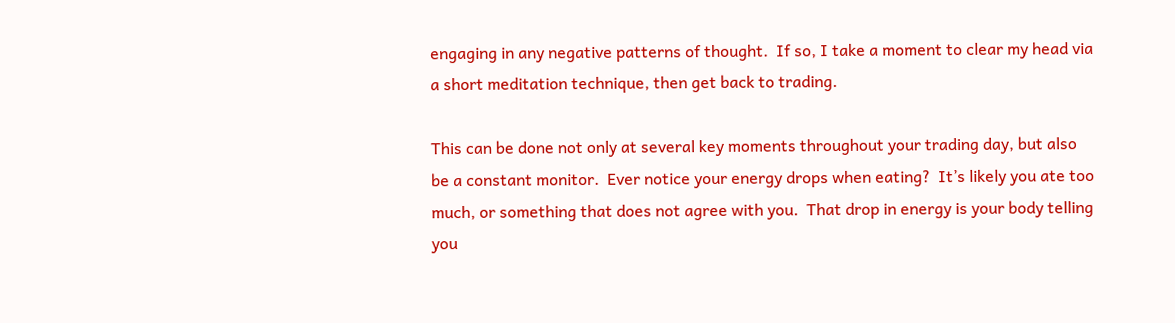engaging in any negative patterns of thought.  If so, I take a moment to clear my head via a short meditation technique, then get back to trading.

This can be done not only at several key moments throughout your trading day, but also be a constant monitor.  Ever notice your energy drops when eating?  It’s likely you ate too much, or something that does not agree with you.  That drop in energy is your body telling you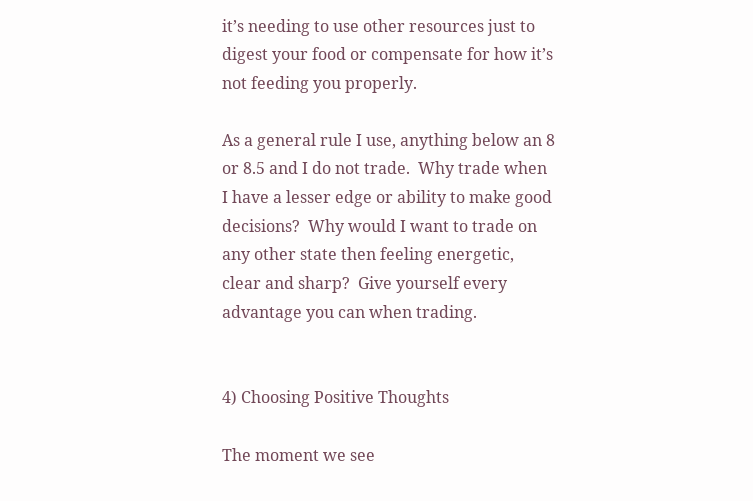it’s needing to use other resources just to digest your food or compensate for how it’s not feeding you properly.

As a general rule I use, anything below an 8 or 8.5 and I do not trade.  Why trade when I have a lesser edge or ability to make good decisions?  Why would I want to trade on any other state then feeling energetic, clear and sharp?  Give yourself every advantage you can when trading.


4) Choosing Positive Thoughts

The moment we see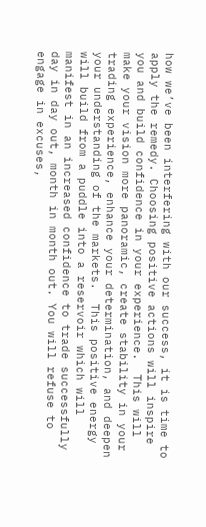how we’ve been interfering with our success, it is time to apply the remedy. Choosing positive actions will inspire you and build confidence in your experience.  This will make your vision more panoramic, create stability in your trading experience, enhance your determination, and deepen your understanding of the markets.  This positive energy will build from a puddle into a reservoir which will manifest in an increased confidence to trade successfully day in day out, month in month out. You will refuse to engage in excuses,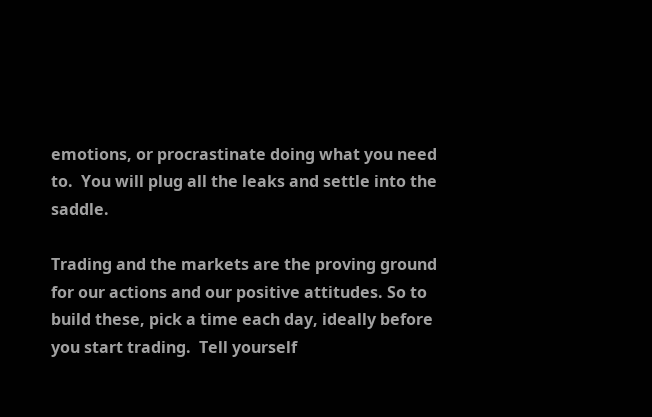emotions, or procrastinate doing what you need to.  You will plug all the leaks and settle into the saddle.

Trading and the markets are the proving ground for our actions and our positive attitudes. So to build these, pick a time each day, ideally before you start trading.  Tell yourself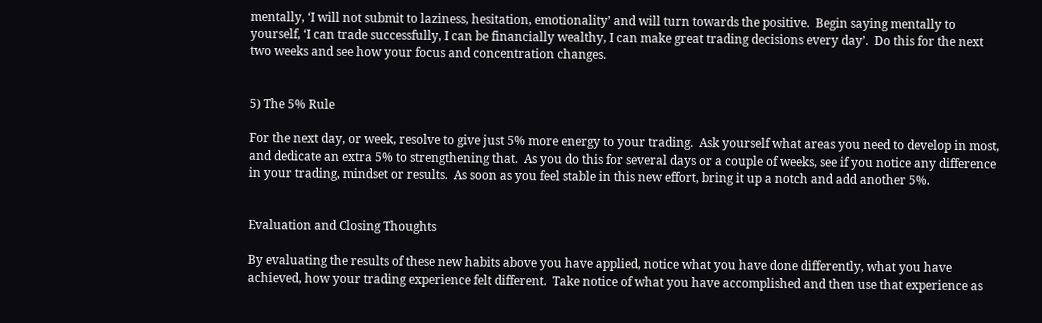mentally, ‘I will not submit to laziness, hesitation, emotionality’ and will turn towards the positive.  Begin saying mentally to yourself, ‘I can trade successfully, I can be financially wealthy, I can make great trading decisions every day’.  Do this for the next two weeks and see how your focus and concentration changes.


5) The 5% Rule

For the next day, or week, resolve to give just 5% more energy to your trading.  Ask yourself what areas you need to develop in most, and dedicate an extra 5% to strengthening that.  As you do this for several days or a couple of weeks, see if you notice any difference in your trading, mindset or results.  As soon as you feel stable in this new effort, bring it up a notch and add another 5%.


Evaluation and Closing Thoughts

By evaluating the results of these new habits above you have applied, notice what you have done differently, what you have achieved, how your trading experience felt different.  Take notice of what you have accomplished and then use that experience as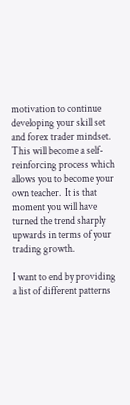motivation to continue developing your skill set and forex trader mindset.  This will become a self-reinforcing process which allows you to become your own teacher.  It is that moment you will have turned the trend sharply upwards in terms of your trading growth.

I want to end by providing a list of different patterns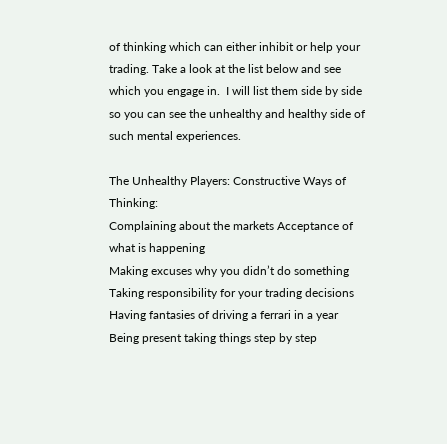of thinking which can either inhibit or help your trading. Take a look at the list below and see which you engage in.  I will list them side by side so you can see the unhealthy and healthy side of such mental experiences.

The Unhealthy Players: Constructive Ways of Thinking:
Complaining about the markets Acceptance of what is happening
Making excuses why you didn’t do something Taking responsibility for your trading decisions
Having fantasies of driving a ferrari in a year Being present taking things step by step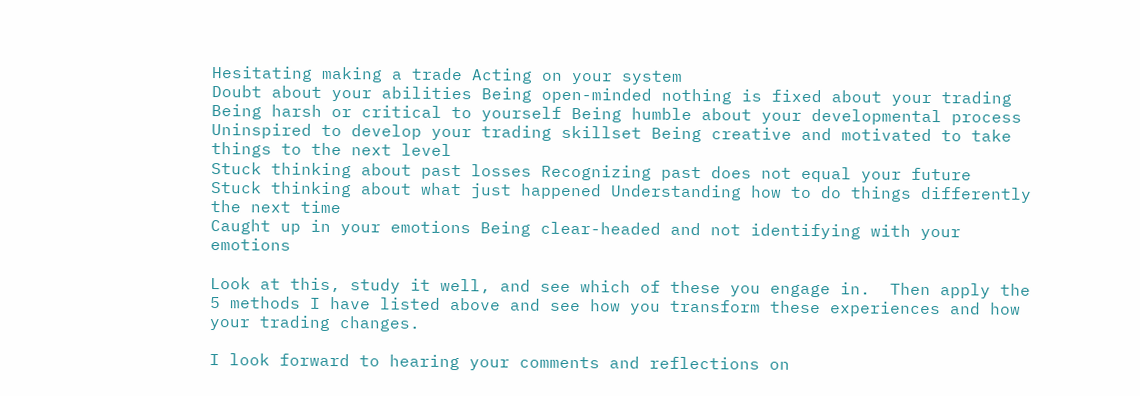Hesitating making a trade Acting on your system
Doubt about your abilities Being open-minded nothing is fixed about your trading
Being harsh or critical to yourself Being humble about your developmental process
Uninspired to develop your trading skillset Being creative and motivated to take things to the next level
Stuck thinking about past losses Recognizing past does not equal your future
Stuck thinking about what just happened Understanding how to do things differently the next time
Caught up in your emotions Being clear-headed and not identifying with your emotions

Look at this, study it well, and see which of these you engage in.  Then apply the 5 methods I have listed above and see how you transform these experiences and how your trading changes.

I look forward to hearing your comments and reflections on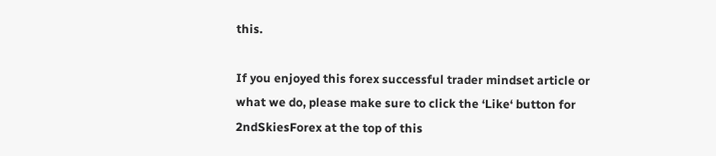this.

If you enjoyed this forex successful trader mindset article or what we do, please make sure to click the ‘Like‘ button for 2ndSkiesForex at the top of this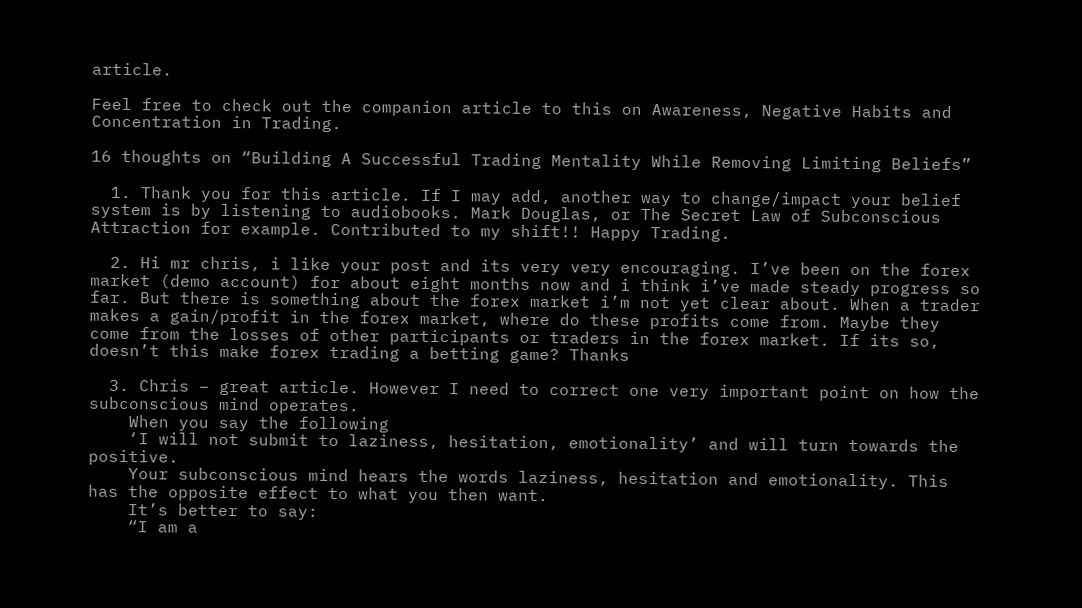article.

Feel free to check out the companion article to this on Awareness, Negative Habits and Concentration in Trading.

16 thoughts on “Building A Successful Trading Mentality While Removing Limiting Beliefs”

  1. Thank you for this article. If I may add, another way to change/impact your belief system is by listening to audiobooks. Mark Douglas, or The Secret Law of Subconscious Attraction for example. Contributed to my shift!! Happy Trading.

  2. Hi mr chris, i like your post and its very very encouraging. I’ve been on the forex market (demo account) for about eight months now and i think i’ve made steady progress so far. But there is something about the forex market i’m not yet clear about. When a trader makes a gain/profit in the forex market, where do these profits come from. Maybe they come from the losses of other participants or traders in the forex market. If its so, doesn’t this make forex trading a betting game? Thanks

  3. Chris – great article. However I need to correct one very important point on how the subconscious mind operates.
    When you say the following
    ‘I will not submit to laziness, hesitation, emotionality’ and will turn towards the positive.
    Your subconscious mind hears the words laziness, hesitation and emotionality. This has the opposite effect to what you then want.
    It’s better to say:
    “I am a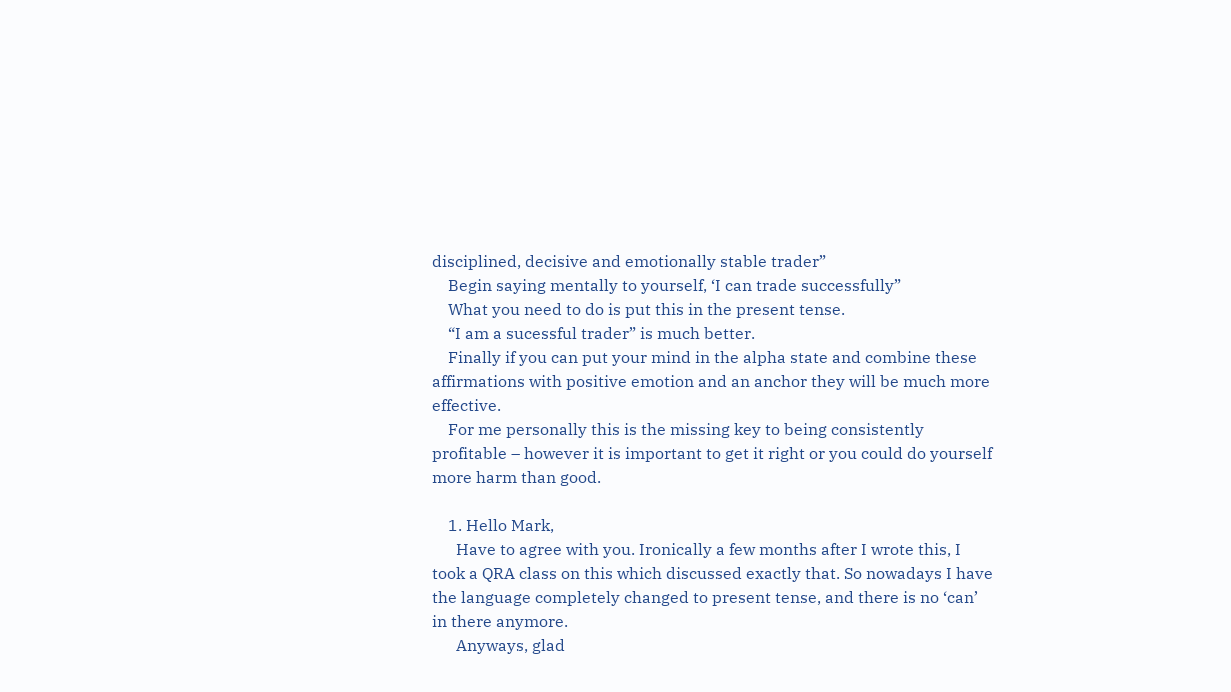disciplined, decisive and emotionally stable trader”
    Begin saying mentally to yourself, ‘I can trade successfully”
    What you need to do is put this in the present tense.
    “I am a sucessful trader” is much better.
    Finally if you can put your mind in the alpha state and combine these affirmations with positive emotion and an anchor they will be much more effective.
    For me personally this is the missing key to being consistently profitable – however it is important to get it right or you could do yourself more harm than good.

    1. Hello Mark,
      Have to agree with you. Ironically a few months after I wrote this, I took a QRA class on this which discussed exactly that. So nowadays I have the language completely changed to present tense, and there is no ‘can’ in there anymore.
      Anyways, glad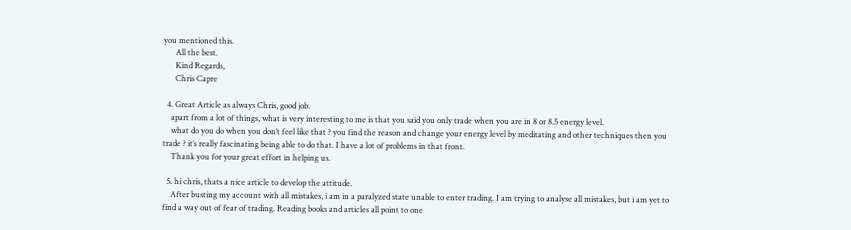you mentioned this.
      All the best.
      Kind Regards,
      Chris Capre

  4. Great Article as always Chris, good job.
    apart from a lot of things, what is very interesting to me is that you said you only trade when you are in 8 or 8.5 energy level.
    what do you do when you don’t feel like that ? you find the reason and change your energy level by meditating and other techniques then you trade ? it’s really fascinating being able to do that. I have a lot of problems in that front.
    Thank you for your great effort in helping us.

  5. hi chris, thats a nice article to develop the attitude.
    After busting my account with all mistakes, i am in a paralyzed state unable to enter trading. I am trying to analyse all mistakes, but i am yet to find a way out of fear of trading. Reading books and articles all point to one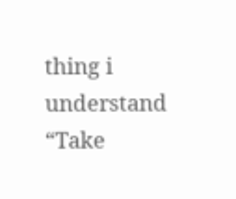thing i understand “Take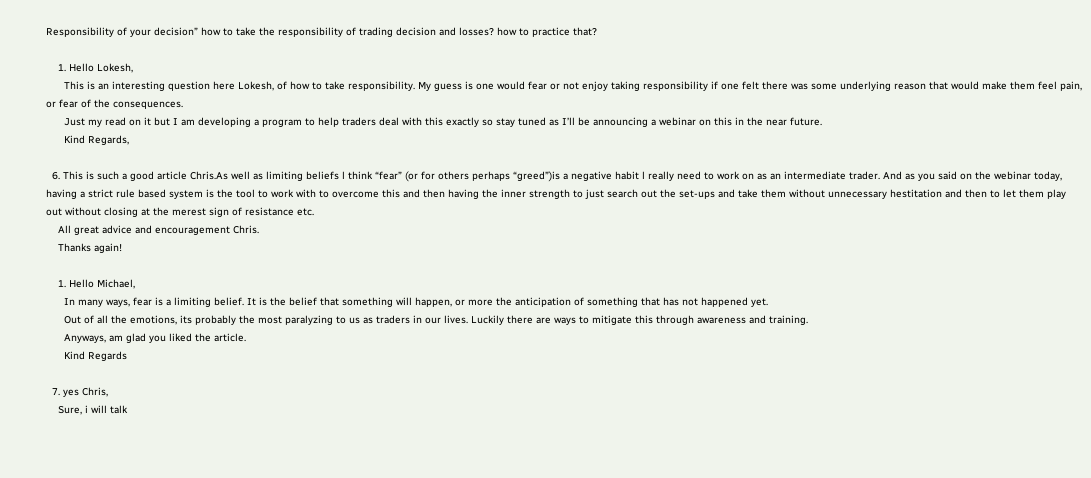Responsibility of your decision” how to take the responsibility of trading decision and losses? how to practice that?

    1. Hello Lokesh,
      This is an interesting question here Lokesh, of how to take responsibility. My guess is one would fear or not enjoy taking responsibility if one felt there was some underlying reason that would make them feel pain, or fear of the consequences.
      Just my read on it but I am developing a program to help traders deal with this exactly so stay tuned as I’ll be announcing a webinar on this in the near future.
      Kind Regards,

  6. This is such a good article Chris.As well as limiting beliefs l think “fear” (or for others perhaps “greed”)is a negative habit l really need to work on as an intermediate trader. And as you said on the webinar today, having a strict rule based system is the tool to work with to overcome this and then having the inner strength to just search out the set-ups and take them without unnecessary hestitation and then to let them play out without closing at the merest sign of resistance etc.
    All great advice and encouragement Chris.
    Thanks again!

    1. Hello Michael,
      In many ways, fear is a limiting belief. It is the belief that something will happen, or more the anticipation of something that has not happened yet.
      Out of all the emotions, its probably the most paralyzing to us as traders in our lives. Luckily there are ways to mitigate this through awareness and training.
      Anyways, am glad you liked the article.
      Kind Regards

  7. yes Chris,
    Sure, i will talk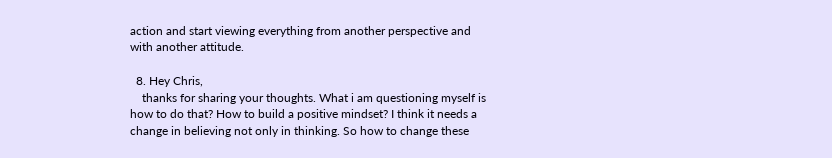action and start viewing everything from another perspective and with another attitude.

  8. Hey Chris,
    thanks for sharing your thoughts. What i am questioning myself is how to do that? How to build a positive mindset? I think it needs a change in believing not only in thinking. So how to change these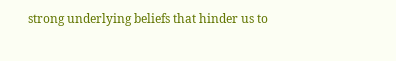strong underlying beliefs that hinder us to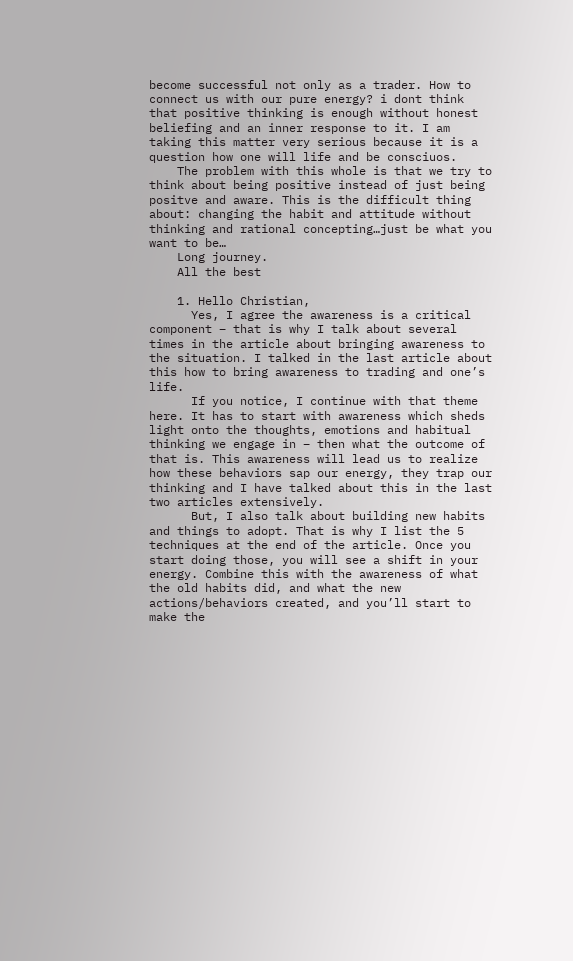become successful not only as a trader. How to connect us with our pure energy? i dont think that positive thinking is enough without honest beliefing and an inner response to it. I am taking this matter very serious because it is a question how one will life and be consciuos.
    The problem with this whole is that we try to think about being positive instead of just being positve and aware. This is the difficult thing about: changing the habit and attitude without thinking and rational concepting…just be what you want to be…
    Long journey.
    All the best

    1. Hello Christian,
      Yes, I agree the awareness is a critical component – that is why I talk about several times in the article about bringing awareness to the situation. I talked in the last article about this how to bring awareness to trading and one’s life.
      If you notice, I continue with that theme here. It has to start with awareness which sheds light onto the thoughts, emotions and habitual thinking we engage in – then what the outcome of that is. This awareness will lead us to realize how these behaviors sap our energy, they trap our thinking and I have talked about this in the last two articles extensively.
      But, I also talk about building new habits and things to adopt. That is why I list the 5 techniques at the end of the article. Once you start doing those, you will see a shift in your energy. Combine this with the awareness of what the old habits did, and what the new actions/behaviors created, and you’ll start to make the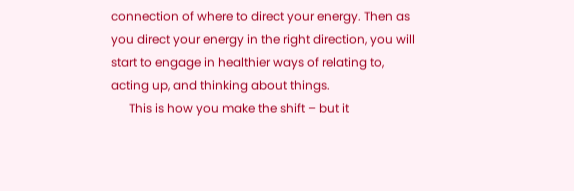connection of where to direct your energy. Then as you direct your energy in the right direction, you will start to engage in healthier ways of relating to, acting up, and thinking about things.
      This is how you make the shift – but it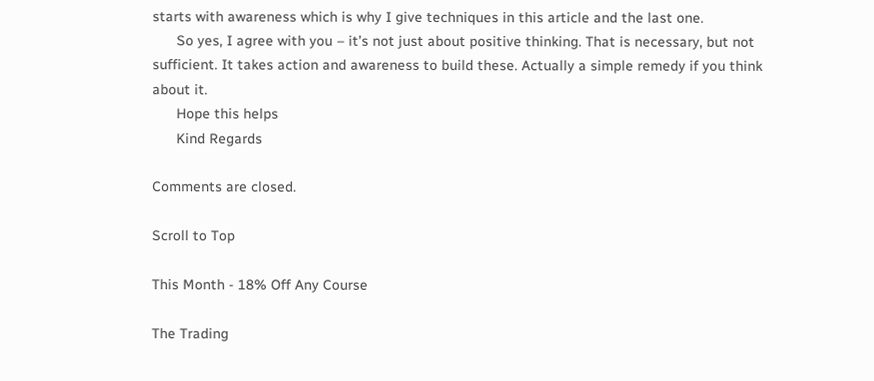starts with awareness which is why I give techniques in this article and the last one.
      So yes, I agree with you – it’s not just about positive thinking. That is necessary, but not sufficient. It takes action and awareness to build these. Actually a simple remedy if you think about it.
      Hope this helps
      Kind Regards

Comments are closed.

Scroll to Top

This Month - 18% Off Any Course

The Trading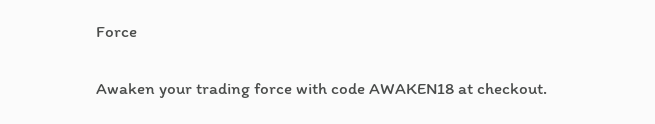Force

Awaken your trading force with code AWAKEN18 at checkout.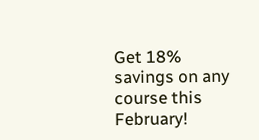Get 18% savings on any course this February!